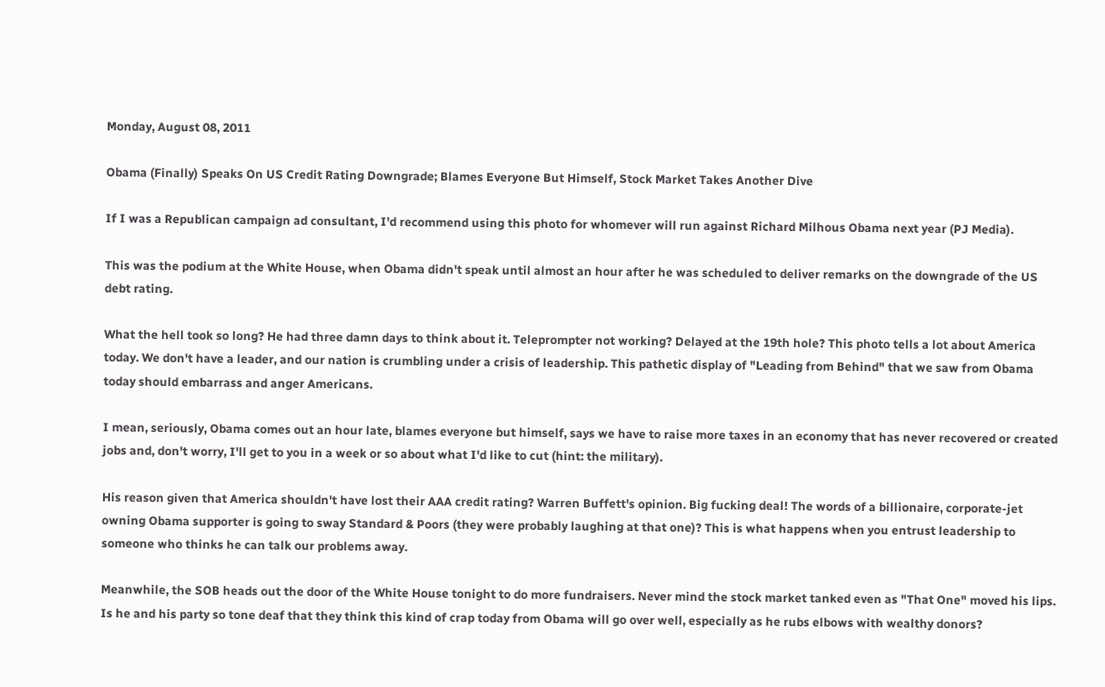Monday, August 08, 2011

Obama (Finally) Speaks On US Credit Rating Downgrade; Blames Everyone But Himself, Stock Market Takes Another Dive

If I was a Republican campaign ad consultant, I'd recommend using this photo for whomever will run against Richard Milhous Obama next year (PJ Media).

This was the podium at the White House, when Obama didn't speak until almost an hour after he was scheduled to deliver remarks on the downgrade of the US debt rating.

What the hell took so long? He had three damn days to think about it. Teleprompter not working? Delayed at the 19th hole? This photo tells a lot about America today. We don't have a leader, and our nation is crumbling under a crisis of leadership. This pathetic display of "Leading from Behind" that we saw from Obama today should embarrass and anger Americans.

I mean, seriously, Obama comes out an hour late, blames everyone but himself, says we have to raise more taxes in an economy that has never recovered or created jobs and, don't worry, I'll get to you in a week or so about what I'd like to cut (hint: the military).

His reason given that America shouldn't have lost their AAA credit rating? Warren Buffett's opinion. Big fucking deal! The words of a billionaire, corporate-jet owning Obama supporter is going to sway Standard & Poors (they were probably laughing at that one)? This is what happens when you entrust leadership to someone who thinks he can talk our problems away.

Meanwhile, the SOB heads out the door of the White House tonight to do more fundraisers. Never mind the stock market tanked even as "That One" moved his lips. Is he and his party so tone deaf that they think this kind of crap today from Obama will go over well, especially as he rubs elbows with wealthy donors?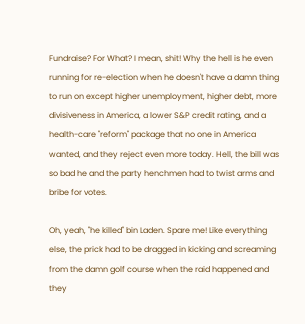Fundraise? For What? I mean, shit! Why the hell is he even running for re-election when he doesn't have a damn thing to run on except higher unemployment, higher debt, more divisiveness in America, a lower S&P credit rating, and a health-care "reform" package that no one in America wanted, and they reject even more today. Hell, the bill was so bad he and the party henchmen had to twist arms and bribe for votes.

Oh, yeah, "he killed" bin Laden. Spare me! Like everything else, the prick had to be dragged in kicking and screaming from the damn golf course when the raid happened and they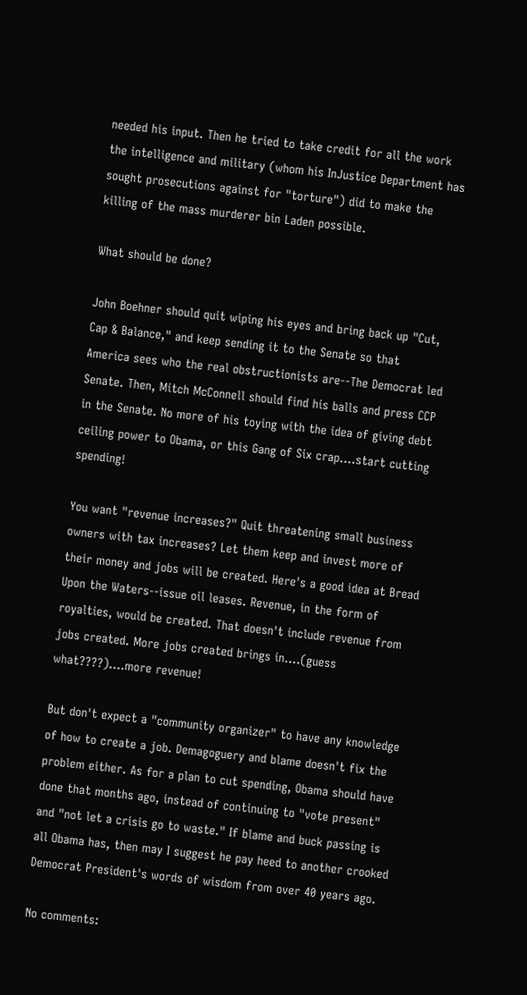needed his input. Then he tried to take credit for all the work the intelligence and military (whom his InJustice Department has sought prosecutions against for "torture") did to make the killing of the mass murderer bin Laden possible.

What should be done?

John Boehner should quit wiping his eyes and bring back up "Cut, Cap & Balance," and keep sending it to the Senate so that America sees who the real obstructionists are--The Democrat led Senate. Then, Mitch McConnell should find his balls and press CCP in the Senate. No more of his toying with the idea of giving debt ceiling power to Obama, or this Gang of Six crap....start cutting spending!

You want "revenue increases?" Quit threatening small business owners with tax increases? Let them keep and invest more of their money and jobs will be created. Here's a good idea at Bread Upon the Waters--issue oil leases. Revenue, in the form of royalties, would be created. That doesn't include revenue from jobs created. More jobs created brings in....(guess what????)....more revenue!

But don't expect a "community organizer" to have any knowledge of how to create a job. Demagoguery and blame doesn't fix the problem either. As for a plan to cut spending, Obama should have done that months ago, instead of continuing to "vote present" and "not let a crisis go to waste." If blame and buck passing is all Obama has, then may I suggest he pay heed to another crooked Democrat President's words of wisdom from over 40 years ago.

No comments: